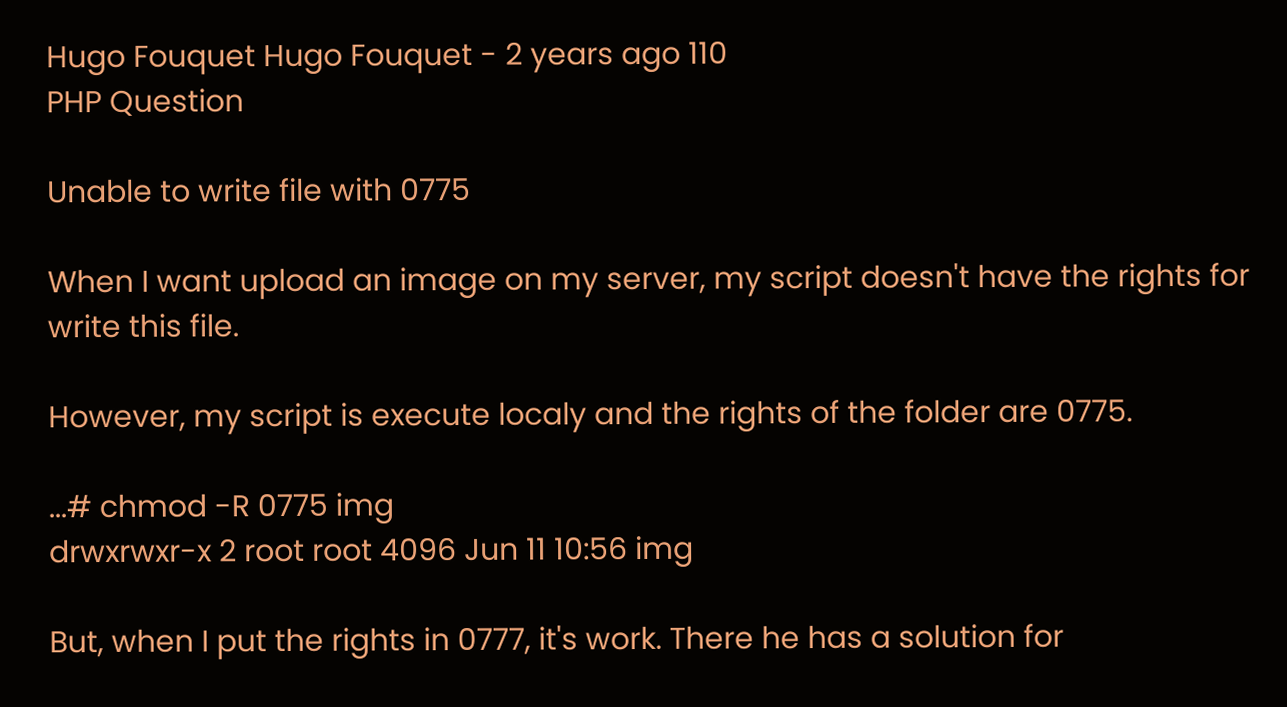Hugo Fouquet Hugo Fouquet - 2 years ago 110
PHP Question

Unable to write file with 0775

When I want upload an image on my server, my script doesn't have the rights for write this file.

However, my script is execute localy and the rights of the folder are 0775.

...# chmod -R 0775 img
drwxrwxr-x 2 root root 4096 Jun 11 10:56 img

But, when I put the rights in 0777, it's work. There he has a solution for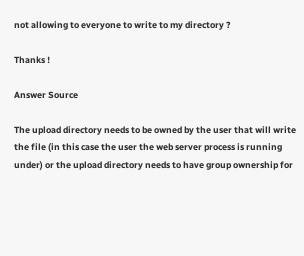not allowing to everyone to write to my directory ?

Thanks !

Answer Source

The upload directory needs to be owned by the user that will write the file (in this case the user the web server process is running under) or the upload directory needs to have group ownership for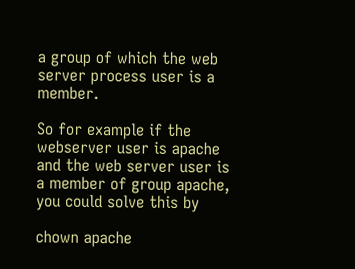a group of which the web server process user is a member.

So for example if the webserver user is apache and the web server user is a member of group apache, you could solve this by

chown apache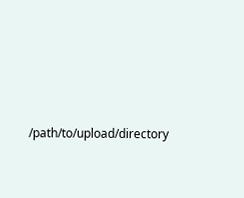/path/to/upload/directory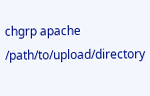chgrp apache /path/to/upload/directory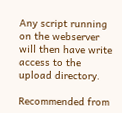Any script running on the webserver will then have write access to the upload directory.

Recommended from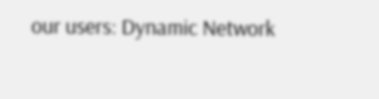our users: Dynamic Network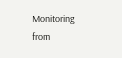Monitoring from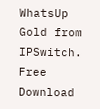WhatsUp Gold from IPSwitch. Free Download